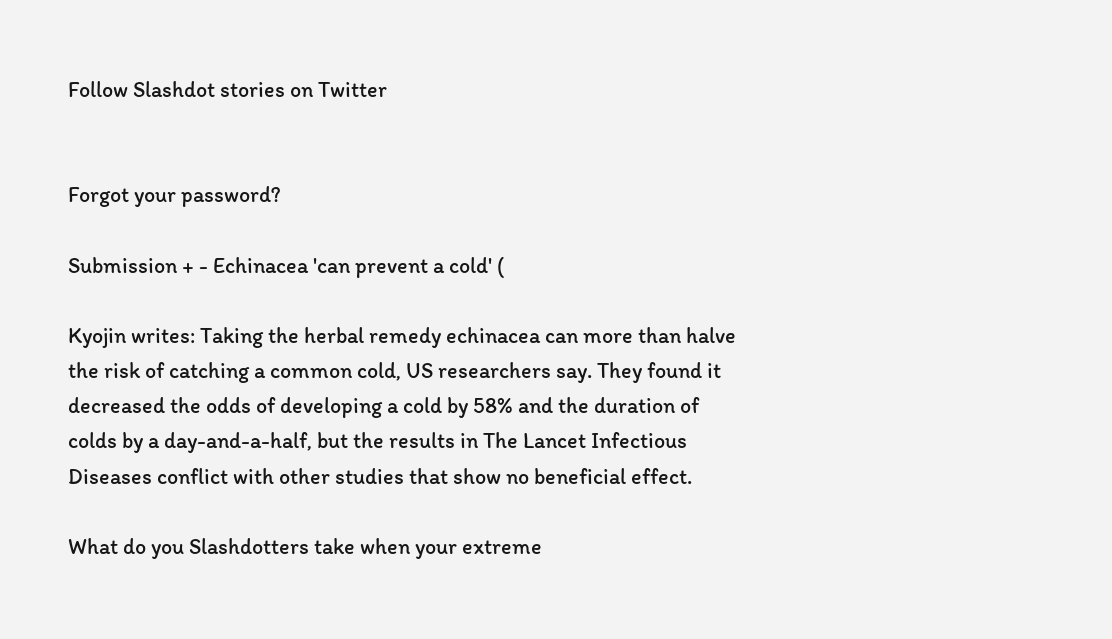Follow Slashdot stories on Twitter


Forgot your password?

Submission + - Echinacea 'can prevent a cold' (

Kyojin writes: Taking the herbal remedy echinacea can more than halve the risk of catching a common cold, US researchers say. They found it decreased the odds of developing a cold by 58% and the duration of colds by a day-and-a-half, but the results in The Lancet Infectious Diseases conflict with other studies that show no beneficial effect.

What do you Slashdotters take when your extreme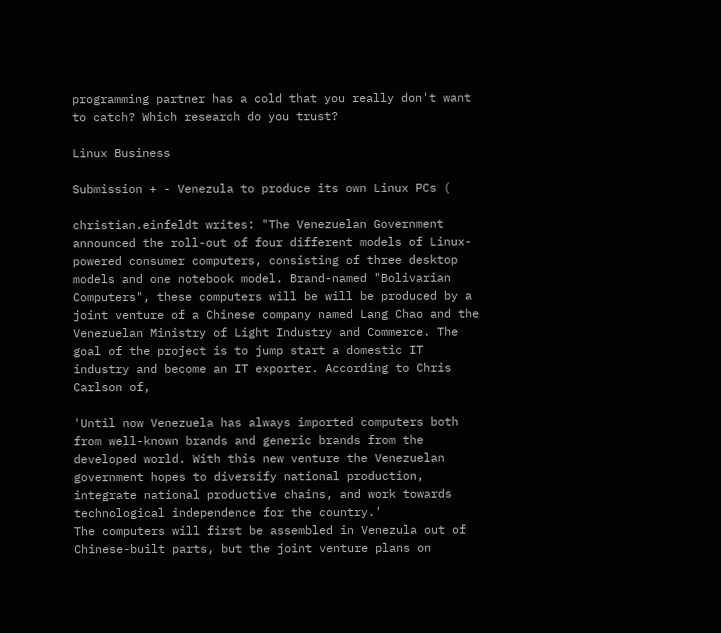programming partner has a cold that you really don't want to catch? Which research do you trust?

Linux Business

Submission + - Venezula to produce its own Linux PCs (

christian.einfeldt writes: "The Venezuelan Government announced the roll-out of four different models of Linux-powered consumer computers, consisting of three desktop models and one notebook model. Brand-named "Bolivarian Computers", these computers will be will be produced by a joint venture of a Chinese company named Lang Chao and the Venezuelan Ministry of Light Industry and Commerce. The goal of the project is to jump start a domestic IT industry and become an IT exporter. According to Chris Carlson of,

'Until now Venezuela has always imported computers both from well-known brands and generic brands from the developed world. With this new venture the Venezuelan government hopes to diversify national production, integrate national productive chains, and work towards technological independence for the country.'
The computers will first be assembled in Venezula out of Chinese-built parts, but the joint venture plans on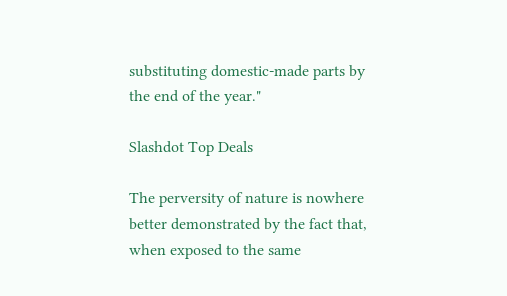substituting domestic-made parts by the end of the year."

Slashdot Top Deals

The perversity of nature is nowhere better demonstrated by the fact that, when exposed to the same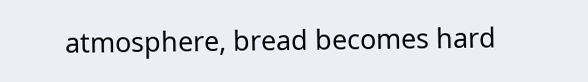atmosphere, bread becomes hard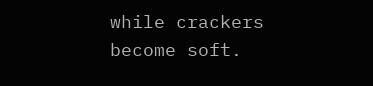while crackers become soft.